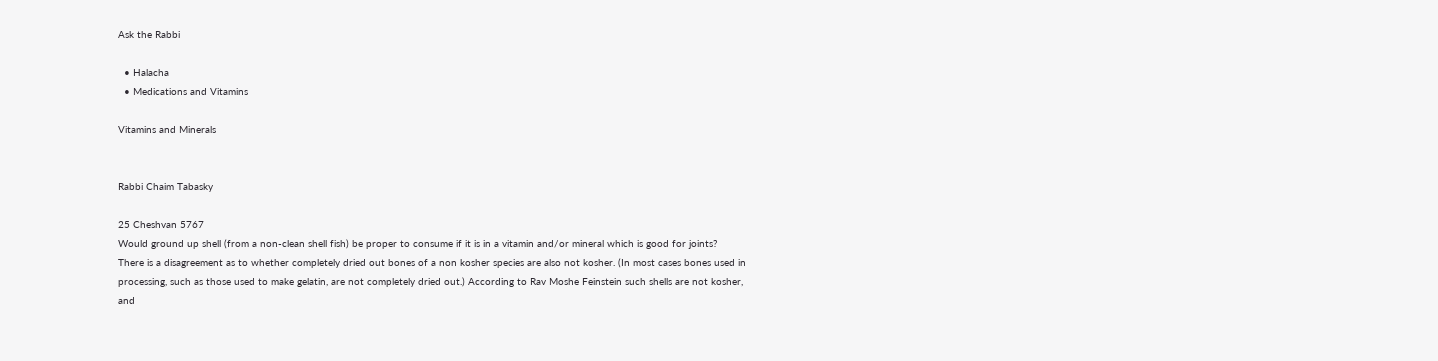Ask the Rabbi

  • Halacha
  • Medications and Vitamins

Vitamins and Minerals


Rabbi Chaim Tabasky

25 Cheshvan 5767
Would ground up shell (from a non-clean shell fish) be proper to consume if it is in a vitamin and/or mineral which is good for joints?
There is a disagreement as to whether completely dried out bones of a non kosher species are also not kosher. (In most cases bones used in processing, such as those used to make gelatin, are not completely dried out.) According to Rav Moshe Feinstein such shells are not kosher, and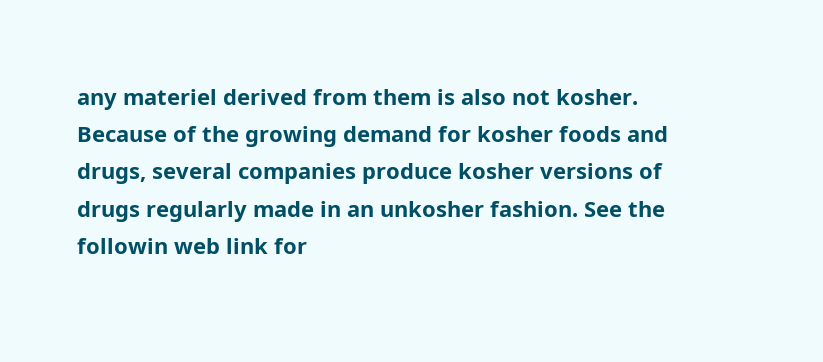any materiel derived from them is also not kosher. Because of the growing demand for kosher foods and drugs, several companies produce kosher versions of drugs regularly made in an unkosher fashion. See the followin web link for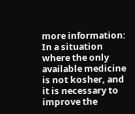more information: In a situation where the only available medicine is not kosher, and it is necessary to improve the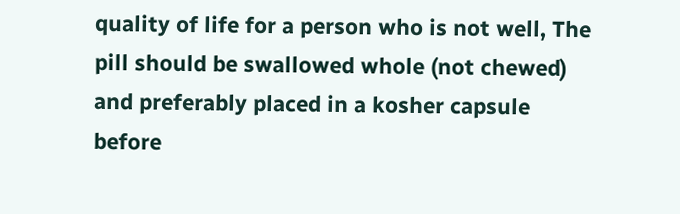quality of life for a person who is not well, The pill should be swallowed whole (not chewed) and preferably placed in a kosher capsule before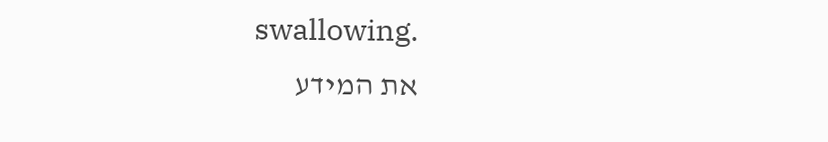swallowing.
את המידע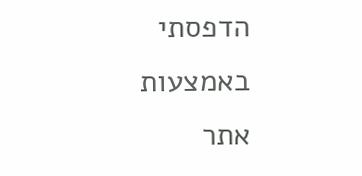הדפסתי באמצעות אתר